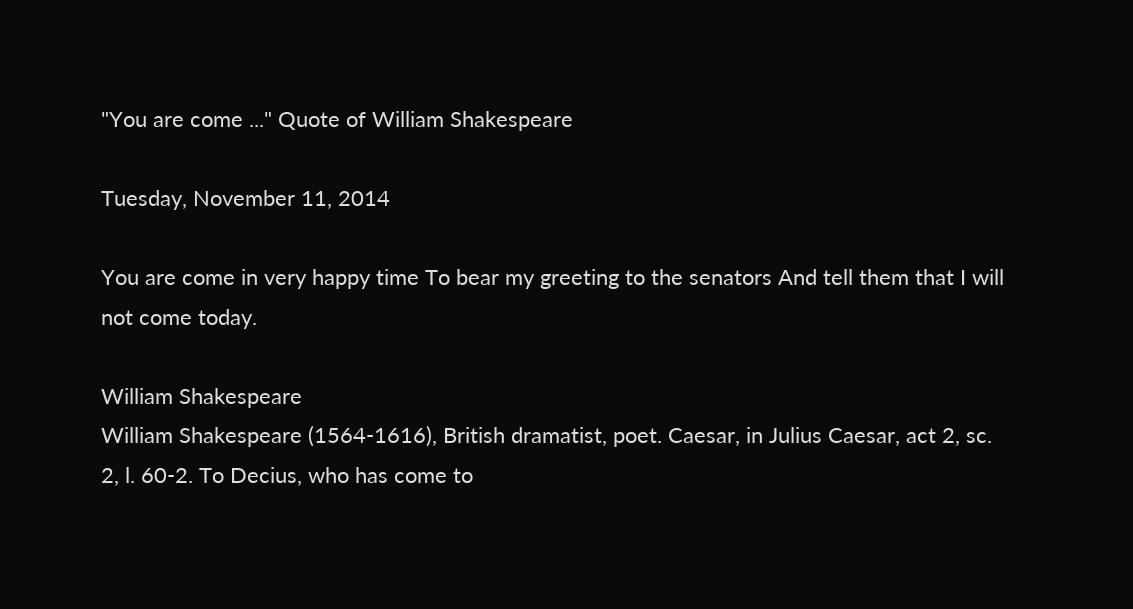"You are come ..." Quote of William Shakespeare

Tuesday, November 11, 2014

You are come in very happy time To bear my greeting to the senators And tell them that I will not come today.

William Shakespeare
William Shakespeare (1564-1616), British dramatist, poet. Caesar, in Julius Caesar, act 2, sc. 2, l. 60-2. To Decius, who has come to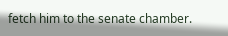fetch him to the senate chamber.